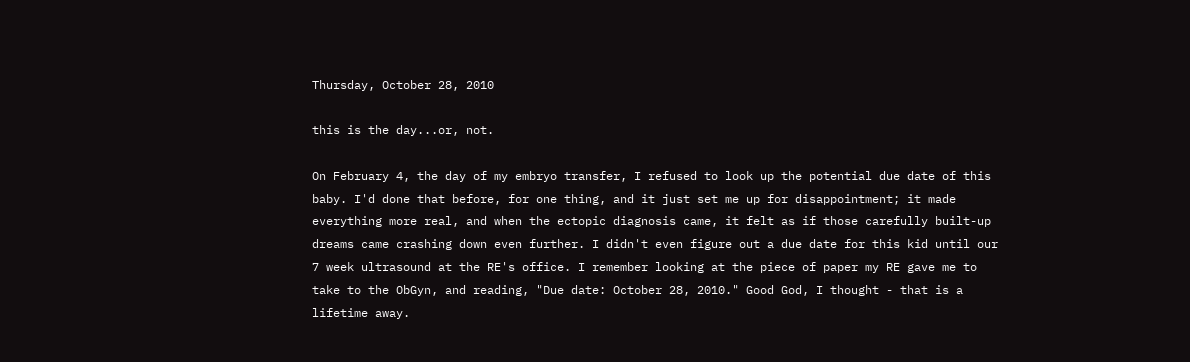Thursday, October 28, 2010

this is the day...or, not.

On February 4, the day of my embryo transfer, I refused to look up the potential due date of this baby. I'd done that before, for one thing, and it just set me up for disappointment; it made everything more real, and when the ectopic diagnosis came, it felt as if those carefully built-up dreams came crashing down even further. I didn't even figure out a due date for this kid until our 7 week ultrasound at the RE's office. I remember looking at the piece of paper my RE gave me to take to the ObGyn, and reading, "Due date: October 28, 2010." Good God, I thought - that is a lifetime away.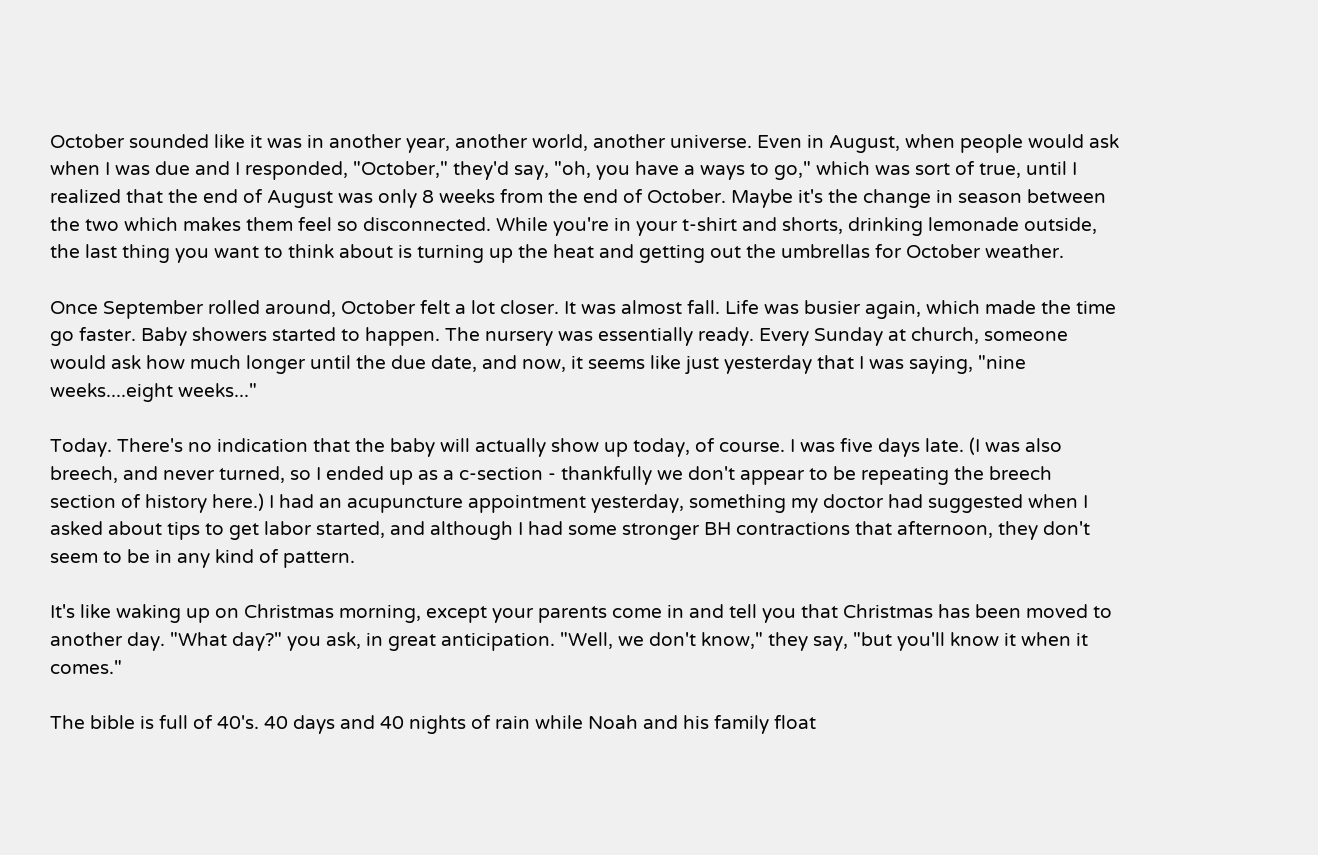October sounded like it was in another year, another world, another universe. Even in August, when people would ask when I was due and I responded, "October," they'd say, "oh, you have a ways to go," which was sort of true, until I realized that the end of August was only 8 weeks from the end of October. Maybe it's the change in season between the two which makes them feel so disconnected. While you're in your t-shirt and shorts, drinking lemonade outside, the last thing you want to think about is turning up the heat and getting out the umbrellas for October weather.

Once September rolled around, October felt a lot closer. It was almost fall. Life was busier again, which made the time go faster. Baby showers started to happen. The nursery was essentially ready. Every Sunday at church, someone would ask how much longer until the due date, and now, it seems like just yesterday that I was saying, "nine weeks....eight weeks..."

Today. There's no indication that the baby will actually show up today, of course. I was five days late. (I was also breech, and never turned, so I ended up as a c-section - thankfully we don't appear to be repeating the breech section of history here.) I had an acupuncture appointment yesterday, something my doctor had suggested when I asked about tips to get labor started, and although I had some stronger BH contractions that afternoon, they don't seem to be in any kind of pattern.

It's like waking up on Christmas morning, except your parents come in and tell you that Christmas has been moved to another day. "What day?" you ask, in great anticipation. "Well, we don't know," they say, "but you'll know it when it comes."

The bible is full of 40's. 40 days and 40 nights of rain while Noah and his family float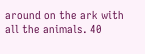around on the ark with all the animals. 40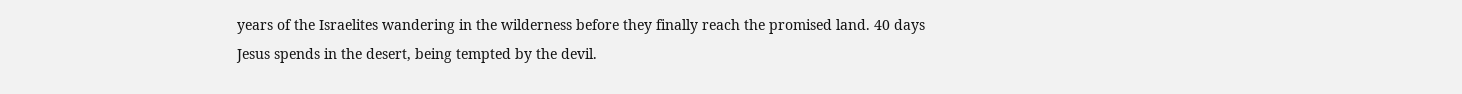years of the Israelites wandering in the wilderness before they finally reach the promised land. 40 days Jesus spends in the desert, being tempted by the devil.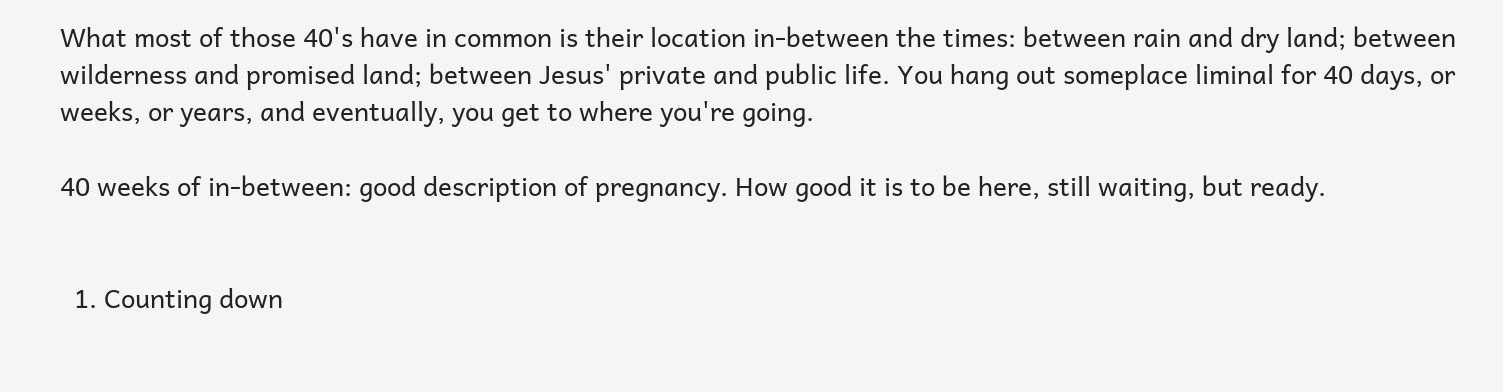What most of those 40's have in common is their location in-between the times: between rain and dry land; between wilderness and promised land; between Jesus' private and public life. You hang out someplace liminal for 40 days, or weeks, or years, and eventually, you get to where you're going.

40 weeks of in-between: good description of pregnancy. How good it is to be here, still waiting, but ready.


  1. Counting down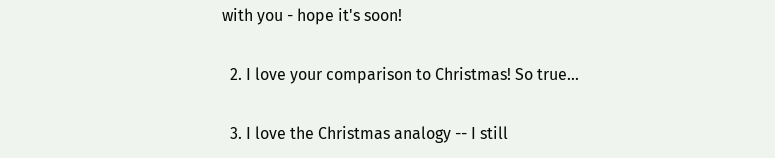with you - hope it's soon!

  2. I love your comparison to Christmas! So true...

  3. I love the Christmas analogy -- I still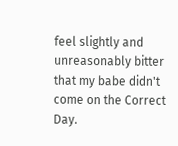feel slightly and unreasonably bitter that my babe didn't come on the Correct Day.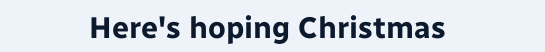Here's hoping Christmas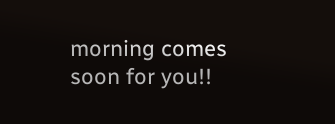morning comes soon for you!!